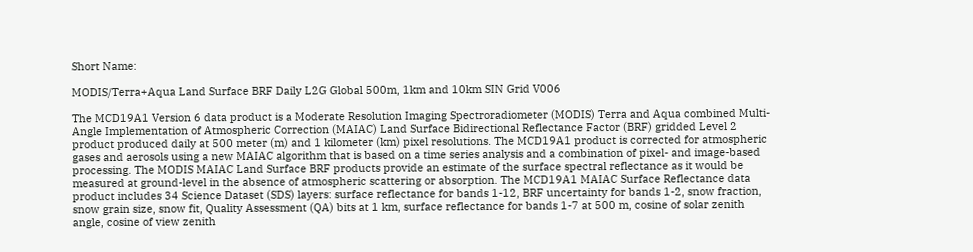Short Name:

MODIS/Terra+Aqua Land Surface BRF Daily L2G Global 500m, 1km and 10km SIN Grid V006

The MCD19A1 Version 6 data product is a Moderate Resolution Imaging Spectroradiometer (MODIS) Terra and Aqua combined Multi-Angle Implementation of Atmospheric Correction (MAIAC) Land Surface Bidirectional Reflectance Factor (BRF) gridded Level 2 product produced daily at 500 meter (m) and 1 kilometer (km) pixel resolutions. The MCD19A1 product is corrected for atmospheric gases and aerosols using a new MAIAC algorithm that is based on a time series analysis and a combination of pixel- and image-based processing. The MODIS MAIAC Land Surface BRF products provide an estimate of the surface spectral reflectance as it would be measured at ground-level in the absence of atmospheric scattering or absorption. The MCD19A1 MAIAC Surface Reflectance data product includes 34 Science Dataset (SDS) layers: surface reflectance for bands 1-12, BRF uncertainty for bands 1-2, snow fraction, snow grain size, snow fit, Quality Assessment (QA) bits at 1 km, surface reflectance for bands 1-7 at 500 m, cosine of solar zenith angle, cosine of view zenith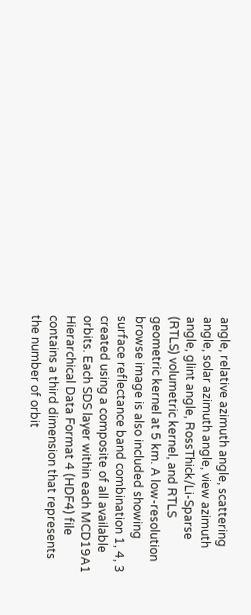angle, relative azimuth angle, scattering angle, solar azimuth angle, view azimuth angle, glint angle, RossThick/Li-Sparse (RTLS) volumetric kernel, and RTLS geometric kernel at 5 km. A low-resolution browse image is also included showing surface reflectance band combination 1, 4, 3 created using a composite of all available orbits. Each SDS layer within each MCD19A1 Hierarchical Data Format 4 (HDF4) file contains a third dimension that represents the number of orbit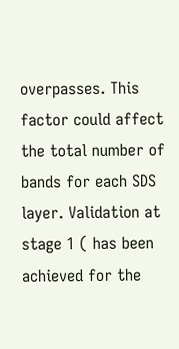overpasses. This factor could affect the total number of bands for each SDS layer. Validation at stage 1 ( has been achieved for the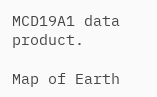MCD19A1 data product.

Map of Earth